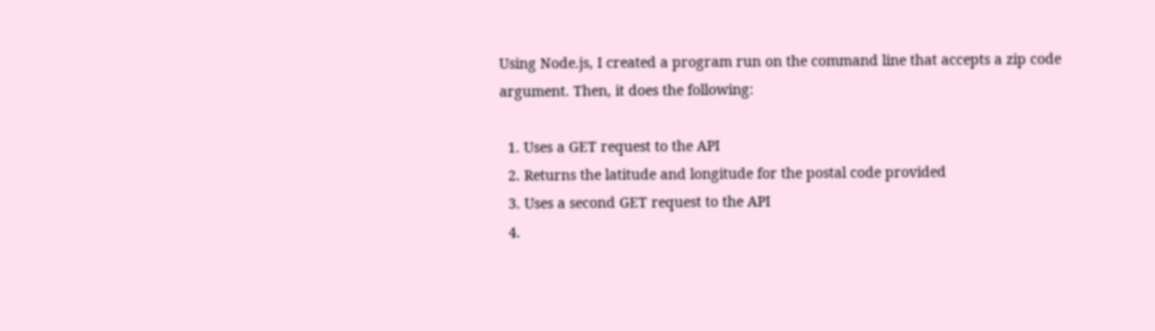Using Node.js, I created a program run on the command line that accepts a zip code argument. Then, it does the following:

  1. Uses a GET request to the API
  2. Returns the latitude and longitude for the postal code provided
  3. Uses a second GET request to the API
  4.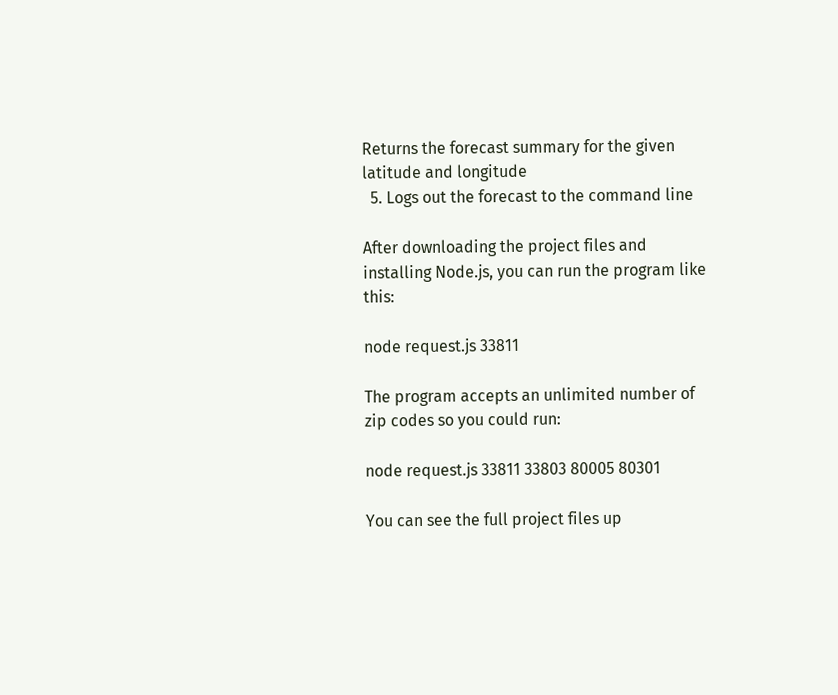Returns the forecast summary for the given latitude and longitude
  5. Logs out the forecast to the command line

After downloading the project files and installing Node.js, you can run the program like this:

node request.js 33811

The program accepts an unlimited number of zip codes so you could run:

node request.js 33811 33803 80005 80301

You can see the full project files up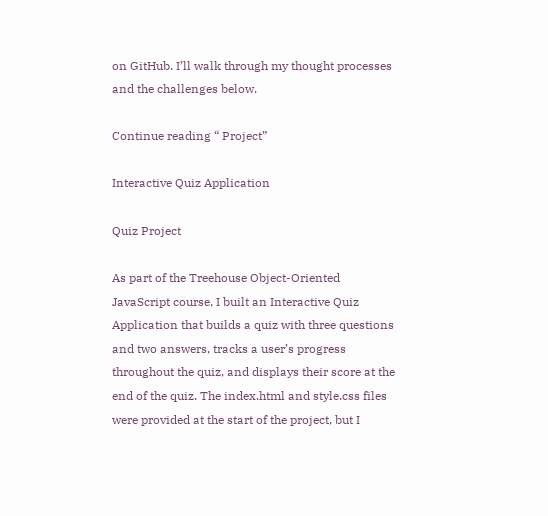on GitHub. I’ll walk through my thought processes and the challenges below.

Continue reading “ Project”

Interactive Quiz Application

Quiz Project

As part of the Treehouse Object-Oriented JavaScript course, I built an Interactive Quiz Application that builds a quiz with three questions and two answers, tracks a user’s progress throughout the quiz, and displays their score at the end of the quiz. The index.html and style.css files were provided at the start of the project, but I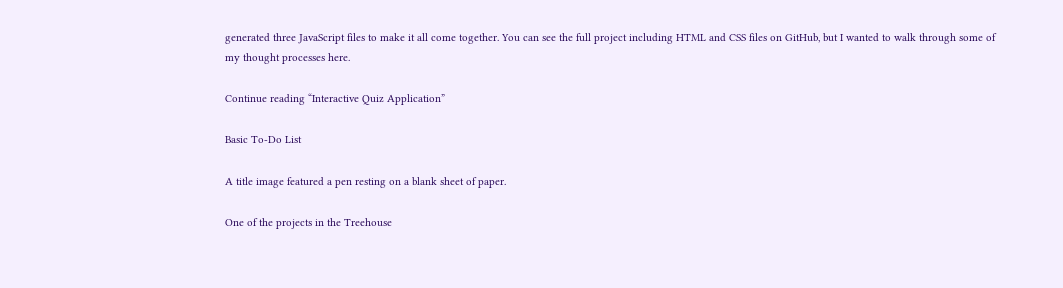generated three JavaScript files to make it all come together. You can see the full project including HTML and CSS files on GitHub, but I wanted to walk through some of my thought processes here.

Continue reading “Interactive Quiz Application”

Basic To-Do List

A title image featured a pen resting on a blank sheet of paper.

One of the projects in the Treehouse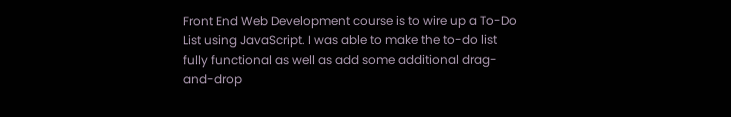Front End Web Development course is to wire up a To-Do List using JavaScript. I was able to make the to-do list fully functional as well as add some additional drag-and-drop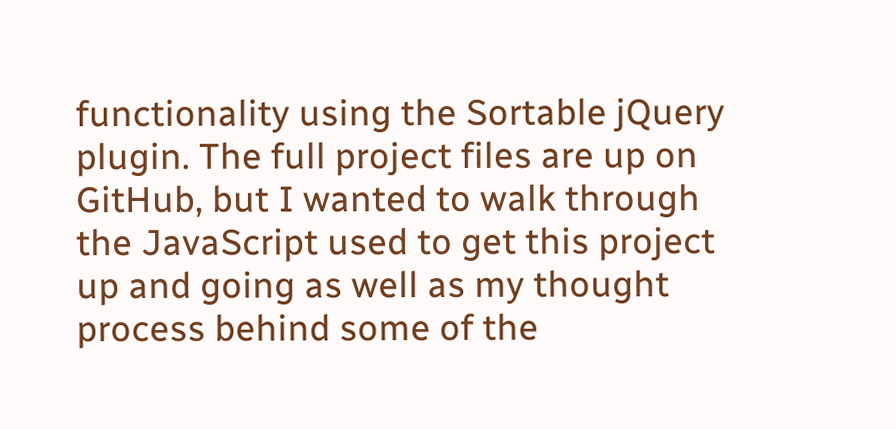functionality using the Sortable jQuery plugin. The full project files are up on GitHub, but I wanted to walk through the JavaScript used to get this project up and going as well as my thought process behind some of the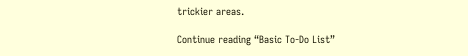trickier areas.

Continue reading “Basic To-Do List”